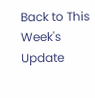Back to This Week's Update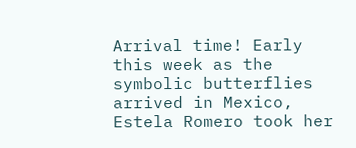Arrival time! Early this week as the symbolic butterflies arrived in Mexico, Estela Romero took her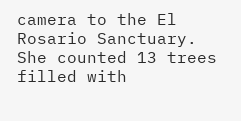camera to the El Rosario Sanctuary. She counted 13 trees filled with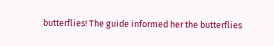butterflies! The guide informed her the butterflies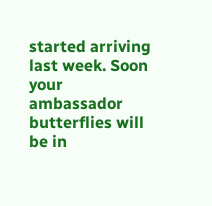started arriving last week. Soon your ambassador butterflies will be in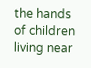the hands of children living near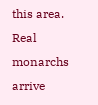this area.
Real monarchs arrive